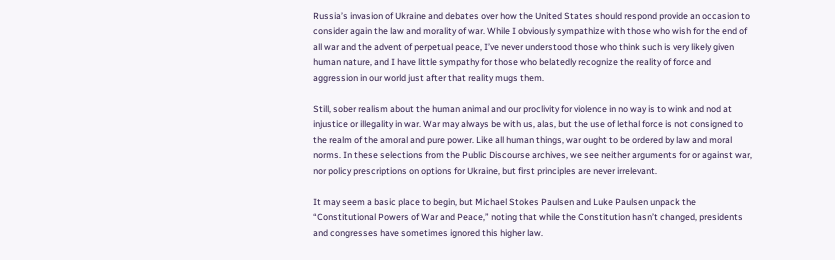Russia’s invasion of Ukraine and debates over how the United States should respond provide an occasion to consider again the law and morality of war. While I obviously sympathize with those who wish for the end of all war and the advent of perpetual peace, I’ve never understood those who think such is very likely given human nature, and I have little sympathy for those who belatedly recognize the reality of force and aggression in our world just after that reality mugs them.

Still, sober realism about the human animal and our proclivity for violence in no way is to wink and nod at injustice or illegality in war. War may always be with us, alas, but the use of lethal force is not consigned to the realm of the amoral and pure power. Like all human things, war ought to be ordered by law and moral norms. In these selections from the Public Discourse archives, we see neither arguments for or against war, nor policy prescriptions on options for Ukraine, but first principles are never irrelevant.

It may seem a basic place to begin, but Michael Stokes Paulsen and Luke Paulsen unpack the “Constitutional Powers of War and Peace,” noting that while the Constitution hasn’t changed, presidents and congresses have sometimes ignored this higher law.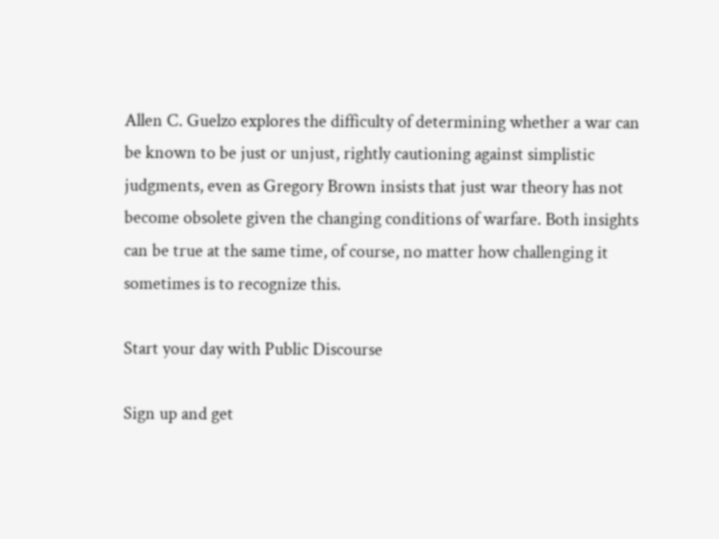Allen C. Guelzo explores the difficulty of determining whether a war can be known to be just or unjust, rightly cautioning against simplistic judgments, even as Gregory Brown insists that just war theory has not become obsolete given the changing conditions of warfare. Both insights can be true at the same time, of course, no matter how challenging it sometimes is to recognize this.

Start your day with Public Discourse

Sign up and get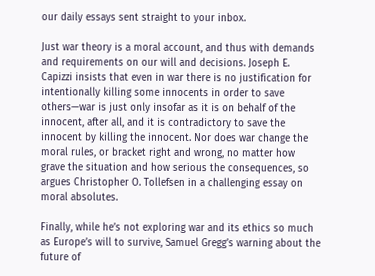our daily essays sent straight to your inbox.

Just war theory is a moral account, and thus with demands and requirements on our will and decisions. Joseph E. Capizzi insists that even in war there is no justification for intentionally killing some innocents in order to save others—war is just only insofar as it is on behalf of the innocent, after all, and it is contradictory to save the innocent by killing the innocent. Nor does war change the moral rules, or bracket right and wrong, no matter how grave the situation and how serious the consequences, so argues Christopher O. Tollefsen in a challenging essay on moral absolutes.

Finally, while he’s not exploring war and its ethics so much as Europe’s will to survive, Samuel Gregg’s warning about the future of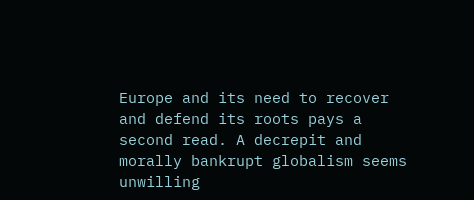Europe and its need to recover and defend its roots pays a second read. A decrepit and morally bankrupt globalism seems unwilling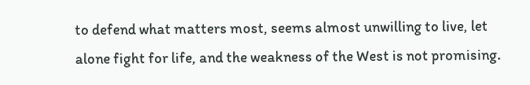to defend what matters most, seems almost unwilling to live, let alone fight for life, and the weakness of the West is not promising.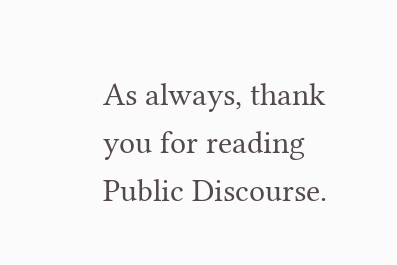As always, thank you for reading Public Discourse.